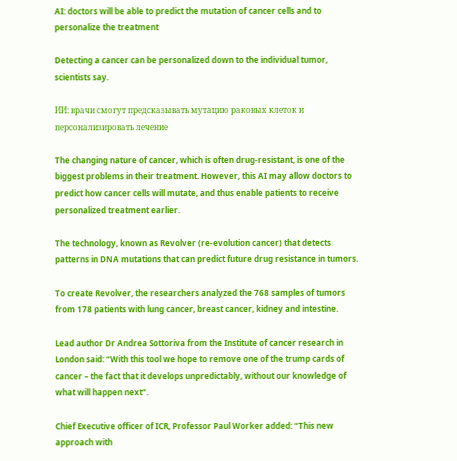AI: doctors will be able to predict the mutation of cancer cells and to personalize the treatment

Detecting a cancer can be personalized down to the individual tumor, scientists say.

ИИ: врачи смогут предсказывать мутацию раковых клеток и персонализировать лечение

The changing nature of cancer, which is often drug-resistant, is one of the biggest problems in their treatment. However, this AI may allow doctors to predict how cancer cells will mutate, and thus enable patients to receive personalized treatment earlier.

The technology, known as Revolver (re-evolution cancer) that detects patterns in DNA mutations that can predict future drug resistance in tumors.

To create Revolver, the researchers analyzed the 768 samples of tumors from 178 patients with lung cancer, breast cancer, kidney and intestine.

Lead author Dr Andrea Sottoriva from the Institute of cancer research in London said: “With this tool we hope to remove one of the trump cards of cancer – the fact that it develops unpredictably, without our knowledge of what will happen next”.

Chief Executive officer of ICR, Professor Paul Worker added: “This new approach with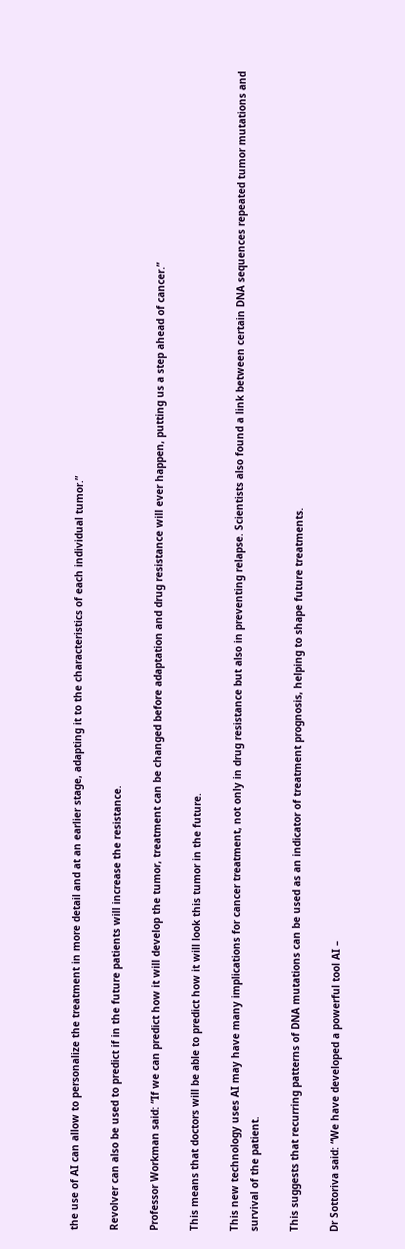the use of AI can allow to personalize the treatment in more detail and at an earlier stage, adapting it to the characteristics of each individual tumor.”

Revolver can also be used to predict if in the future patients will increase the resistance.

Professor Workman said: “If we can predict how it will develop the tumor, treatment can be changed before adaptation and drug resistance will ever happen, putting us a step ahead of cancer.”

This means that doctors will be able to predict how it will look this tumor in the future.

This new technology uses AI may have many implications for cancer treatment, not only in drug resistance but also in preventing relapse. Scientists also found a link between certain DNA sequences repeated tumor mutations and survival of the patient.

This suggests that recurring patterns of DNA mutations can be used as an indicator of treatment prognosis, helping to shape future treatments.

Dr Sottoriva said: “We have developed a powerful tool AI –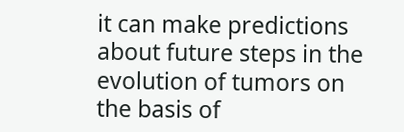it can make predictions about future steps in the evolution of tumors on the basis of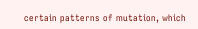certain patterns of mutation, which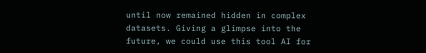until now remained hidden in complex datasets. Giving a glimpse into the future, we could use this tool AI for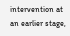intervention at an earlier stage,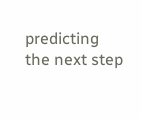predicting the next step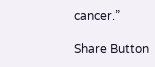cancer.”

Share Button